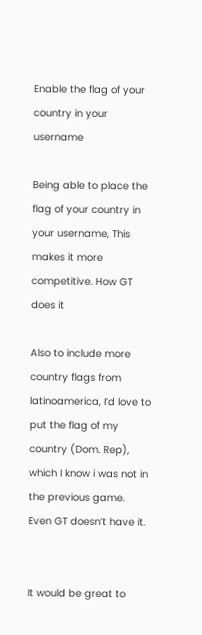Enable the flag of your country in your username

Being able to place the flag of your country in your username, This makes it more competitive. How GT does it

Also to include more country flags from latinoamerica, I’d love to put the flag of my country (Dom. Rep), which I know i was not in the previous game. Even GT doesn’t have it.


It would be great to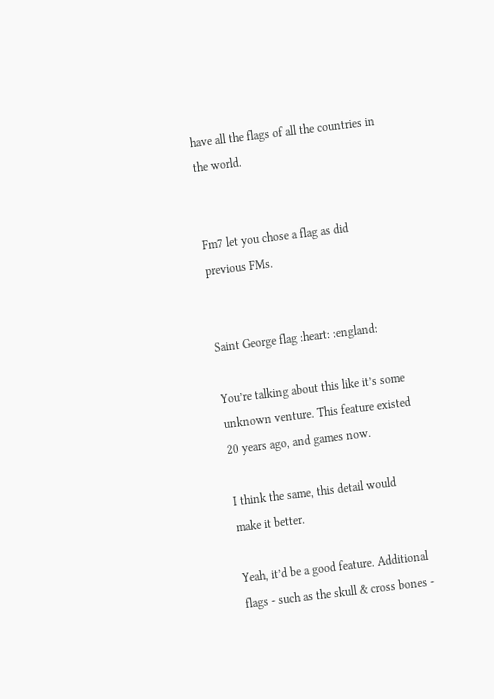have all the flags of all the countries in the world.


Fm7 let you chose a flag as did previous FMs.


Saint George flag :heart: :england:

You’re talking about this like it’s some unknown venture. This feature existed 20 years ago, and games now.

I think the same, this detail would make it better.

Yeah, it’d be a good feature. Additional flags - such as the skull & cross bones -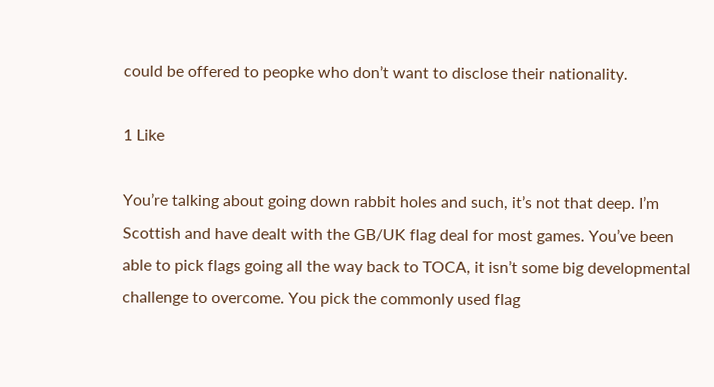could be offered to peopke who don’t want to disclose their nationality.

1 Like

You’re talking about going down rabbit holes and such, it’s not that deep. I’m Scottish and have dealt with the GB/UK flag deal for most games. You’ve been able to pick flags going all the way back to TOCA, it isn’t some big developmental challenge to overcome. You pick the commonly used flag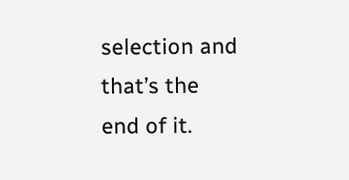selection and that’s the end of it.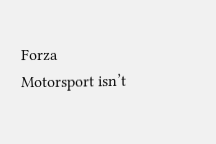Forza Motorsport isn’t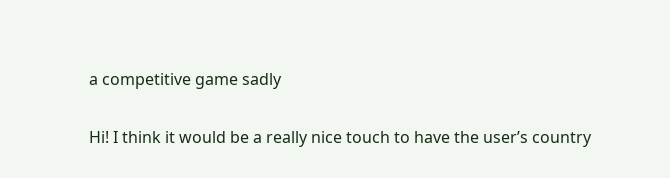a competitive game sadly

Hi! I think it would be a really nice touch to have the user’s country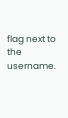flag next to the username.